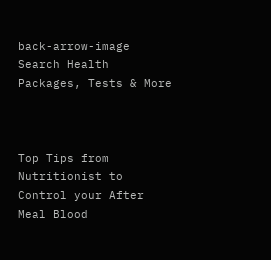back-arrow-image Search Health Packages, Tests & More



Top Tips from Nutritionist to Control your After Meal Blood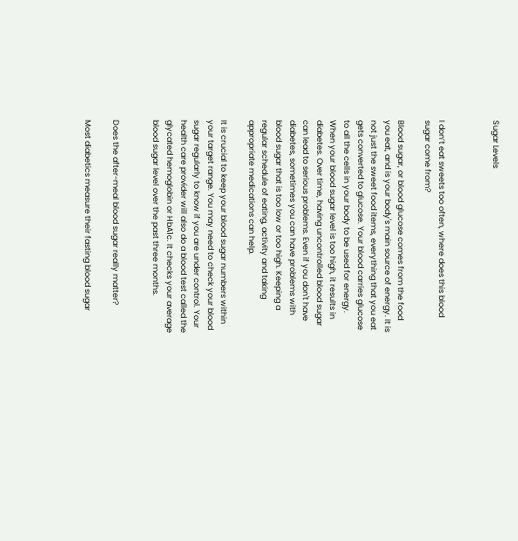Sugar Levels



I don’t eat sweets too often, where does this blood sugar come from?

Blood sugar, or blood glucose comes from the food you eat, and is your body's main source of energy. It is not just the sweet food items, everything that you eat gets converted to glucose. Your blood carries glucose to all the cells in your body to be used for energy. When your blood sugar level is too high, it results in diabetes. Over time, having uncontrolled blood sugar can lead to serious problems. Even if you don't have diabetes, sometimes you can have problems with blood sugar that is too low or too high. Keeping a regular schedule of eating, activity and taking appropriate medications can help.

It is crucial to keep your blood sugar numbers within your target range. You may need to check your blood sugar regularly to know if you are under control. Your health care provider will also do a blood test called the glycated hemoglobin or HbA1c. It checks your average blood sugar level over the past three months.


Does the after-meal blood sugar really matter?

Most diabetics measure their fasting blood sugar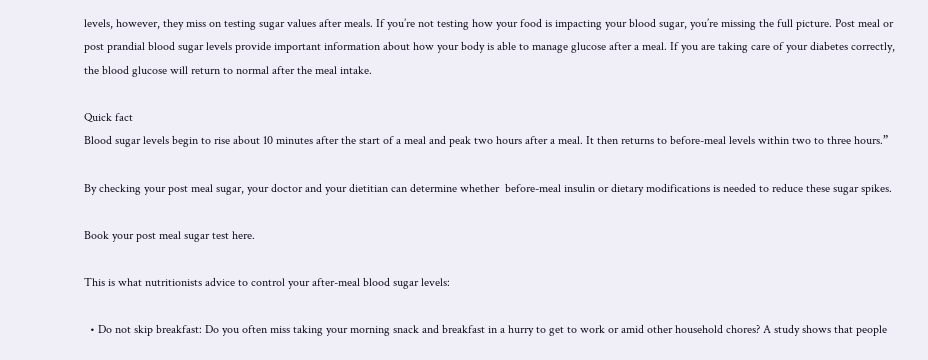levels, however, they miss on testing sugar values after meals. If you’re not testing how your food is impacting your blood sugar, you’re missing the full picture. Post meal or post prandial blood sugar levels provide important information about how your body is able to manage glucose after a meal. If you are taking care of your diabetes correctly, the blood glucose will return to normal after the meal intake.

Quick fact
Blood sugar levels begin to rise about 10 minutes after the start of a meal and peak two hours after a meal. It then returns to before-meal levels within two to three hours.”

By checking your post meal sugar, your doctor and your dietitian can determine whether  before-meal insulin or dietary modifications is needed to reduce these sugar spikes.

Book your post meal sugar test here.

This is what nutritionists advice to control your after-meal blood sugar levels:

  • Do not skip breakfast: Do you often miss taking your morning snack and breakfast in a hurry to get to work or amid other household chores? A study shows that people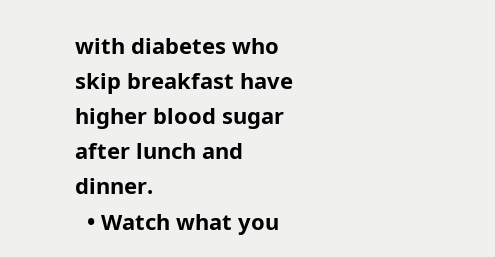with diabetes who skip breakfast have higher blood sugar after lunch and dinner.
  • Watch what you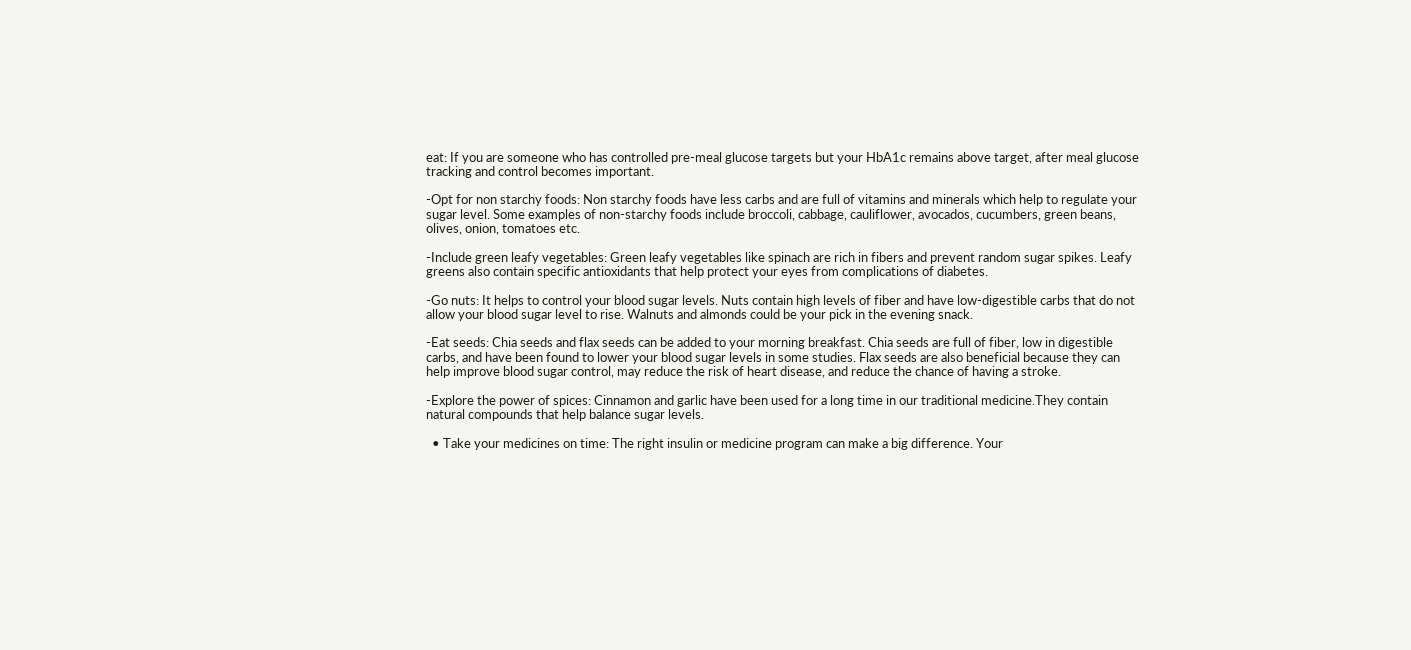eat: If you are someone who has controlled pre-meal glucose targets but your HbA1c remains above target, after meal glucose tracking and control becomes important.

-Opt for non starchy foods: Non starchy foods have less carbs and are full of vitamins and minerals which help to regulate your sugar level. Some examples of non-starchy foods include broccoli, cabbage, cauliflower, avocados, cucumbers, green beans, olives, onion, tomatoes etc.

-Include green leafy vegetables: Green leafy vegetables like spinach are rich in fibers and prevent random sugar spikes. Leafy greens also contain specific antioxidants that help protect your eyes from complications of diabetes.

-Go nuts: It helps to control your blood sugar levels. Nuts contain high levels of fiber and have low-digestible carbs that do not allow your blood sugar level to rise. Walnuts and almonds could be your pick in the evening snack.

-Eat seeds: Chia seeds and flax seeds can be added to your morning breakfast. Chia seeds are full of fiber, low in digestible carbs, and have been found to lower your blood sugar levels in some studies. Flax seeds are also beneficial because they can help improve blood sugar control, may reduce the risk of heart disease, and reduce the chance of having a stroke.

-Explore the power of spices: Cinnamon and garlic have been used for a long time in our traditional medicine.They contain natural compounds that help balance sugar levels.

  • Take your medicines on time: The right insulin or medicine program can make a big difference. Your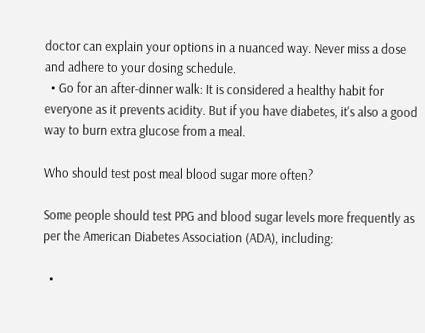doctor can explain your options in a nuanced way. Never miss a dose and adhere to your dosing schedule.
  • Go for an after-dinner walk: It is considered a healthy habit for everyone as it prevents acidity. But if you have diabetes, it's also a good way to burn extra glucose from a meal.

Who should test post meal blood sugar more often?

Some people should test PPG and blood sugar levels more frequently as per the American Diabetes Association (ADA), including:

  •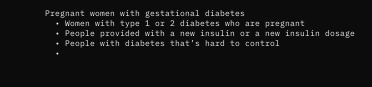Pregnant women with gestational diabetes
  • Women with type 1 or 2 diabetes who are pregnant
  • People provided with a new insulin or a new insulin dosage
  • People with diabetes that’s hard to control
  •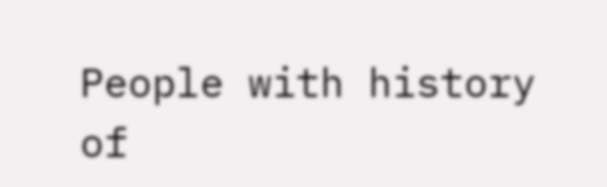People with history of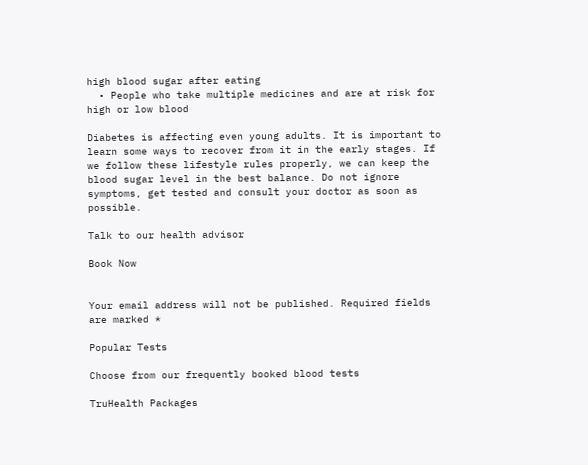high blood sugar after eating
  • People who take multiple medicines and are at risk for high or low blood

Diabetes is affecting even young adults. It is important to learn some ways to recover from it in the early stages. If we follow these lifestyle rules properly, we can keep the blood sugar level in the best balance. Do not ignore symptoms, get tested and consult your doctor as soon as possible.

Talk to our health advisor

Book Now


Your email address will not be published. Required fields are marked *

Popular Tests

Choose from our frequently booked blood tests

TruHealth Packages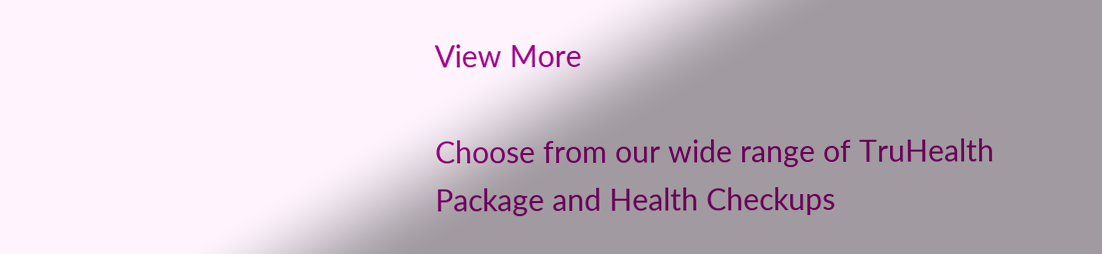View More

Choose from our wide range of TruHealth Package and Health Checkups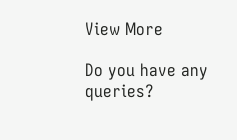View More

Do you have any queries?